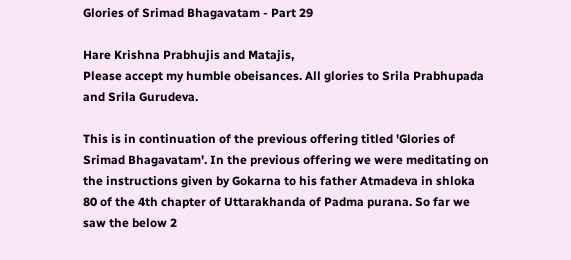Glories of Srimad Bhagavatam - Part 29

Hare Krishna Prabhujis and Matajis,
Please accept my humble obeisances. All glories to Srila Prabhupada and Srila Gurudeva.

This is in continuation of the previous offering titled 'Glories of Srimad Bhagavatam'. In the previous offering we were meditating on the instructions given by Gokarna to his father Atmadeva in shloka 80 of the 4th chapter of Uttarakhanda of Padma purana. So far we saw the below 2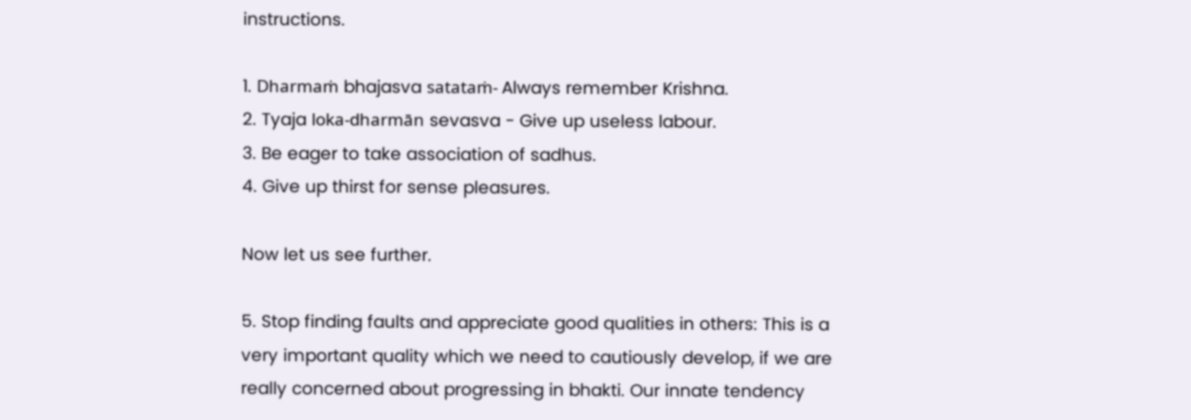instructions.

1. Dharmaṁ bhajasva satataṁ- Always remember Krishna.
2. Tyaja loka-dharmān sevasva - Give up useless labour.
3. Be eager to take association of sadhus.
4. Give up thirst for sense pleasures.

Now let us see further.

5. Stop finding faults and appreciate good qualities in others: This is a very important quality which we need to cautiously develop, if we are really concerned about progressing in bhakti. Our innate tendency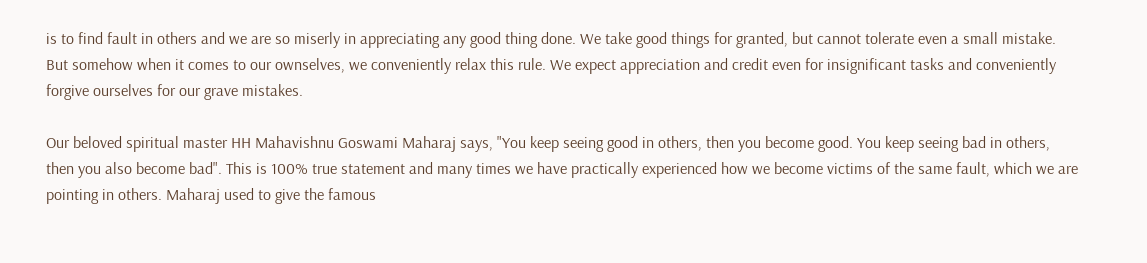is to find fault in others and we are so miserly in appreciating any good thing done. We take good things for granted, but cannot tolerate even a small mistake. But somehow when it comes to our ownselves, we conveniently relax this rule. We expect appreciation and credit even for insignificant tasks and conveniently forgive ourselves for our grave mistakes.

Our beloved spiritual master HH Mahavishnu Goswami Maharaj says, "You keep seeing good in others, then you become good. You keep seeing bad in others, then you also become bad". This is 100% true statement and many times we have practically experienced how we become victims of the same fault, which we are pointing in others. Maharaj used to give the famous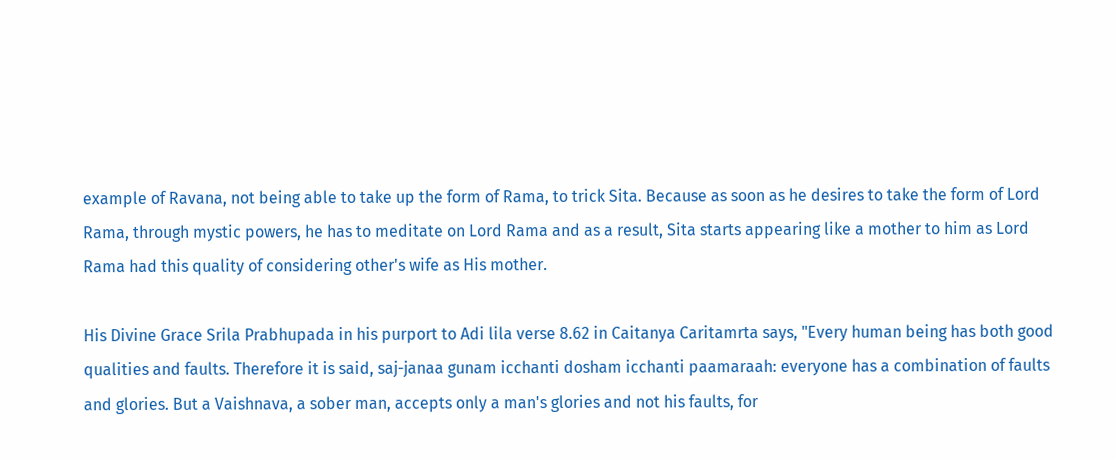example of Ravana, not being able to take up the form of Rama, to trick Sita. Because as soon as he desires to take the form of Lord Rama, through mystic powers, he has to meditate on Lord Rama and as a result, Sita starts appearing like a mother to him as Lord Rama had this quality of considering other's wife as His mother.

His Divine Grace Srila Prabhupada in his purport to Adi lila verse 8.62 in Caitanya Caritamrta says, "Every human being has both good qualities and faults. Therefore it is said, saj-janaa gunam icchanti dosham icchanti paamaraah: everyone has a combination of faults and glories. But a Vaishnava, a sober man, accepts only a man's glories and not his faults, for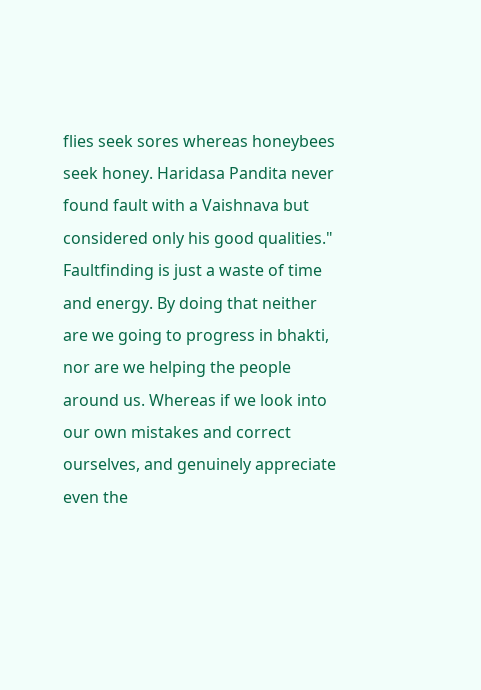flies seek sores whereas honeybees seek honey. Haridasa Pandita never found fault with a Vaishnava but considered only his good qualities." Faultfinding is just a waste of time and energy. By doing that neither are we going to progress in bhakti, nor are we helping the people around us. Whereas if we look into our own mistakes and correct ourselves, and genuinely appreciate even the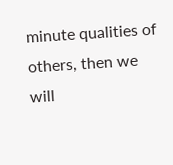minute qualities of others, then we will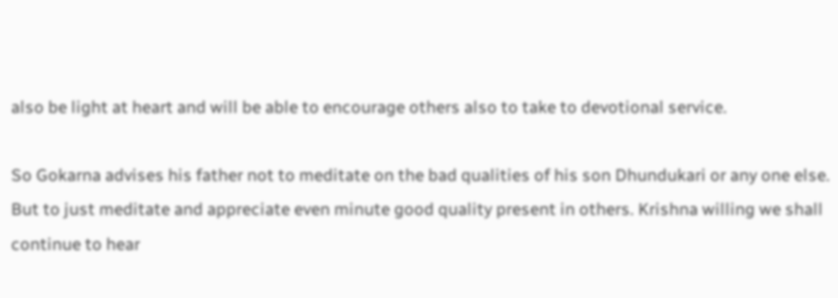also be light at heart and will be able to encourage others also to take to devotional service.

So Gokarna advises his father not to meditate on the bad qualities of his son Dhundukari or any one else. But to just meditate and appreciate even minute good quality present in others. Krishna willing we shall continue to hear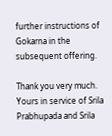further instructions of Gokarna in the subsequent offering.

Thank you very much.
Yours in service of Srila Prabhupada and Srila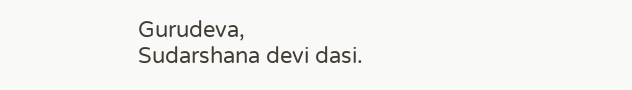Gurudeva,
Sudarshana devi dasi.